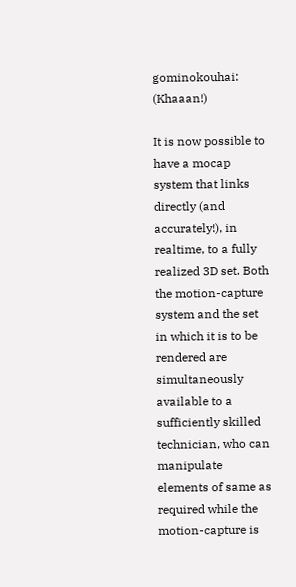gominokouhai: (Khaaan!)

It is now possible to have a mocap system that links directly (and accurately!), in realtime, to a fully realized 3D set. Both the motion-capture system and the set in which it is to be rendered are simultaneously available to a sufficiently skilled technician, who can manipulate elements of same as required while the motion-capture is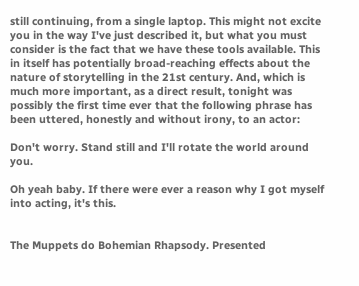still continuing, from a single laptop. This might not excite you in the way I've just described it, but what you must consider is the fact that we have these tools available. This in itself has potentially broad-reaching effects about the nature of storytelling in the 21st century. And, which is much more important, as a direct result, tonight was possibly the first time ever that the following phrase has been uttered, honestly and without irony, to an actor:

Don't worry. Stand still and I'll rotate the world around you.

Oh yeah baby. If there were ever a reason why I got myself into acting, it's this.


The Muppets do Bohemian Rhapsody. Presented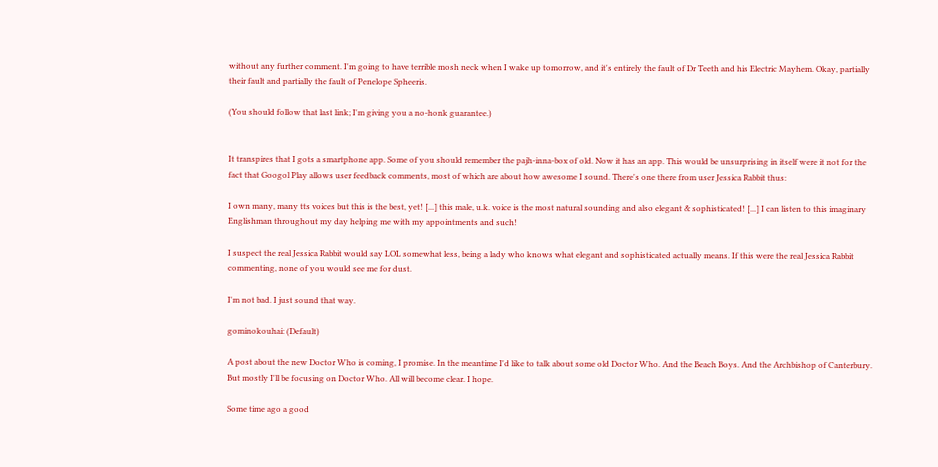without any further comment. I'm going to have terrible mosh neck when I wake up tomorrow, and it's entirely the fault of Dr Teeth and his Electric Mayhem. Okay, partially their fault and partially the fault of Penelope Spheeris.

(You should follow that last link; I'm giving you a no-honk guarantee.)


It transpires that I gots a smartphone app. Some of you should remember the pajh-inna-box of old. Now it has an app. This would be unsurprising in itself were it not for the fact that Googol Play allows user feedback comments, most of which are about how awesome I sound. There's one there from user Jessica Rabbit thus:

I own many, many tts voices but this is the best, yet! [...] this male, u.k. voice is the most natural sounding and also elegant & sophisticated! [...] I can listen to this imaginary Englishman throughout my day helping me with my appointments and such!

I suspect the real Jessica Rabbit would say LOL somewhat less, being a lady who knows what elegant and sophisticated actually means. If this were the real Jessica Rabbit commenting, none of you would see me for dust.

I'm not bad. I just sound that way.

gominokouhai: (Default)

A post about the new Doctor Who is coming, I promise. In the meantime I'd like to talk about some old Doctor Who. And the Beach Boys. And the Archbishop of Canterbury. But mostly I'll be focusing on Doctor Who. All will become clear. I hope.

Some time ago a good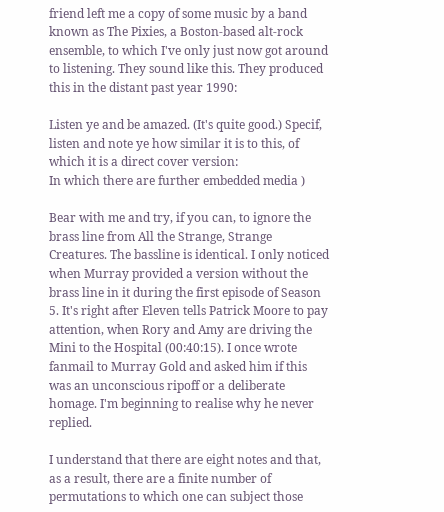friend left me a copy of some music by a band known as The Pixies, a Boston-based alt-rock ensemble, to which I've only just now got around to listening. They sound like this. They produced this in the distant past year 1990:

Listen ye and be amazed. (It's quite good.) Specif, listen and note ye how similar it is to this, of which it is a direct cover version:
In which there are further embedded media )

Bear with me and try, if you can, to ignore the brass line from All the Strange, Strange Creatures. The bassline is identical. I only noticed when Murray provided a version without the brass line in it during the first episode of Season 5. It's right after Eleven tells Patrick Moore to pay attention, when Rory and Amy are driving the Mini to the Hospital (00:40:15). I once wrote fanmail to Murray Gold and asked him if this was an unconscious ripoff or a deliberate homage. I'm beginning to realise why he never replied.

I understand that there are eight notes and that, as a result, there are a finite number of permutations to which one can subject those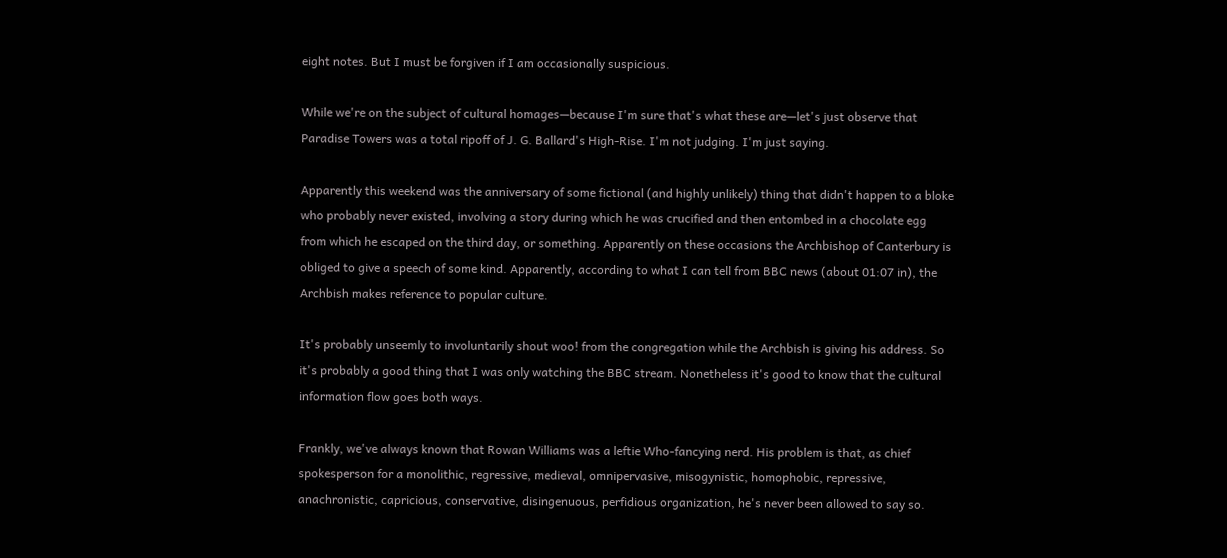eight notes. But I must be forgiven if I am occasionally suspicious.

While we're on the subject of cultural homages—because I'm sure that's what these are—let's just observe that Paradise Towers was a total ripoff of J. G. Ballard's High-Rise. I'm not judging. I'm just saying.

Apparently this weekend was the anniversary of some fictional (and highly unlikely) thing that didn't happen to a bloke who probably never existed, involving a story during which he was crucified and then entombed in a chocolate egg from which he escaped on the third day, or something. Apparently on these occasions the Archbishop of Canterbury is obliged to give a speech of some kind. Apparently, according to what I can tell from BBC news (about 01:07 in), the Archbish makes reference to popular culture.

It's probably unseemly to involuntarily shout woo! from the congregation while the Archbish is giving his address. So it's probably a good thing that I was only watching the BBC stream. Nonetheless it's good to know that the cultural information flow goes both ways.

Frankly, we've always known that Rowan Williams was a leftie Who-fancying nerd. His problem is that, as chief spokesperson for a monolithic, regressive, medieval, omnipervasive, misogynistic, homophobic, repressive, anachronistic, capricious, conservative, disingenuous, perfidious organization, he's never been allowed to say so.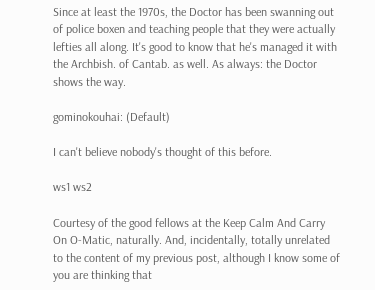Since at least the 1970s, the Doctor has been swanning out of police boxen and teaching people that they were actually lefties all along. It's good to know that he's managed it with the Archbish. of Cantab. as well. As always: the Doctor shows the way.

gominokouhai: (Default)

I can't believe nobody's thought of this before.

ws1 ws2

Courtesy of the good fellows at the Keep Calm And Carry On O-Matic, naturally. And, incidentally, totally unrelated to the content of my previous post, although I know some of you are thinking that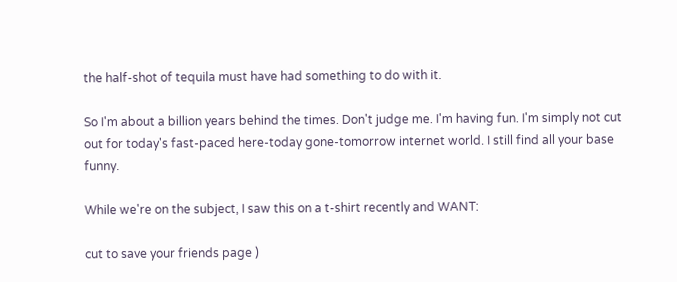the half-shot of tequila must have had something to do with it.

So I'm about a billion years behind the times. Don't judge me. I'm having fun. I'm simply not cut out for today's fast-paced here-today gone-tomorrow internet world. I still find all your base funny.

While we're on the subject, I saw this on a t-shirt recently and WANT:

cut to save your friends page )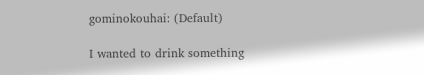gominokouhai: (Default)

I wanted to drink something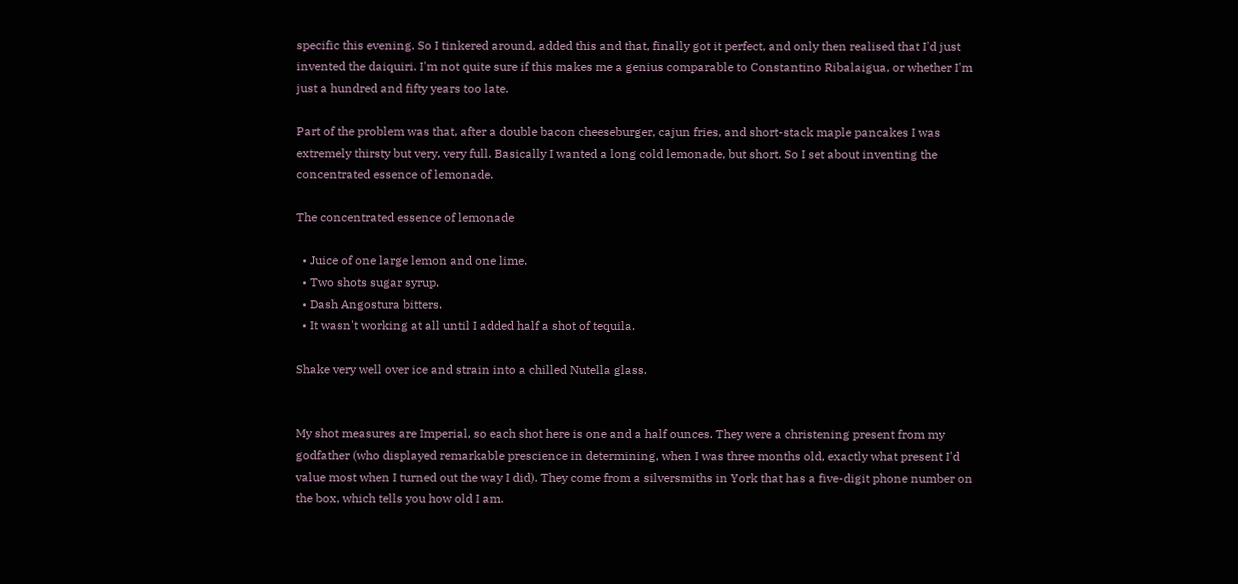specific this evening. So I tinkered around, added this and that, finally got it perfect, and only then realised that I'd just invented the daiquiri. I'm not quite sure if this makes me a genius comparable to Constantino Ribalaigua, or whether I'm just a hundred and fifty years too late.

Part of the problem was that, after a double bacon cheeseburger, cajun fries, and short-stack maple pancakes I was extremely thirsty but very, very full. Basically I wanted a long cold lemonade, but short. So I set about inventing the concentrated essence of lemonade.

The concentrated essence of lemonade

  • Juice of one large lemon and one lime.
  • Two shots sugar syrup.
  • Dash Angostura bitters.
  • It wasn't working at all until I added half a shot of tequila.

Shake very well over ice and strain into a chilled Nutella glass.


My shot measures are Imperial, so each shot here is one and a half ounces. They were a christening present from my godfather (who displayed remarkable prescience in determining, when I was three months old, exactly what present I'd value most when I turned out the way I did). They come from a silversmiths in York that has a five-digit phone number on the box, which tells you how old I am.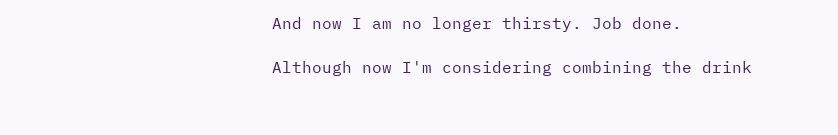And now I am no longer thirsty. Job done.

Although now I'm considering combining the drink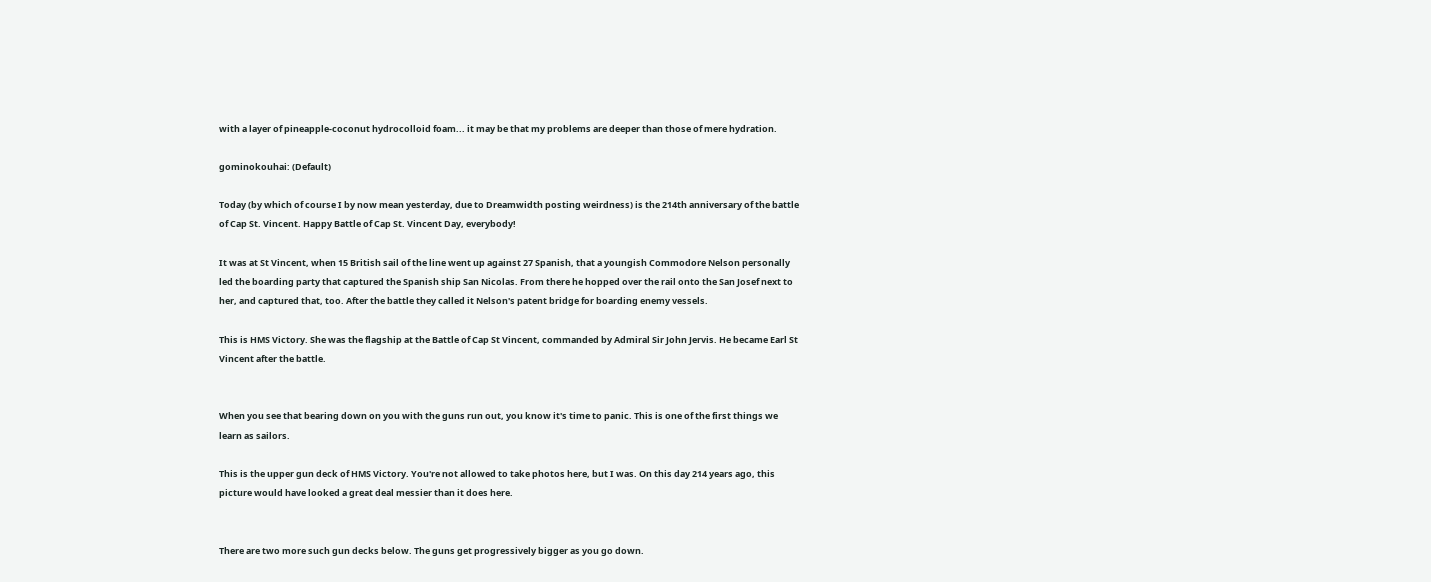with a layer of pineapple-coconut hydrocolloid foam... it may be that my problems are deeper than those of mere hydration.

gominokouhai: (Default)

Today (by which of course I by now mean yesterday, due to Dreamwidth posting weirdness) is the 214th anniversary of the battle of Cap St. Vincent. Happy Battle of Cap St. Vincent Day, everybody!

It was at St Vincent, when 15 British sail of the line went up against 27 Spanish, that a youngish Commodore Nelson personally led the boarding party that captured the Spanish ship San Nicolas. From there he hopped over the rail onto the San Josef next to her, and captured that, too. After the battle they called it Nelson's patent bridge for boarding enemy vessels.

This is HMS Victory. She was the flagship at the Battle of Cap St Vincent, commanded by Admiral Sir John Jervis. He became Earl St Vincent after the battle.


When you see that bearing down on you with the guns run out, you know it's time to panic. This is one of the first things we learn as sailors.

This is the upper gun deck of HMS Victory. You're not allowed to take photos here, but I was. On this day 214 years ago, this picture would have looked a great deal messier than it does here.


There are two more such gun decks below. The guns get progressively bigger as you go down.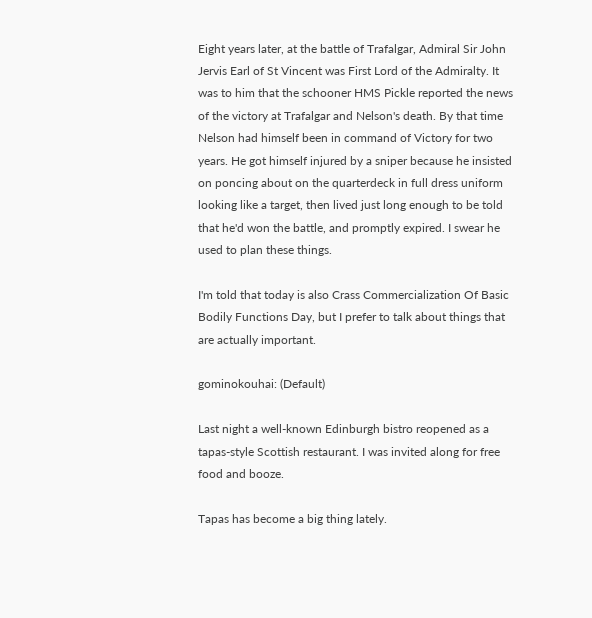Eight years later, at the battle of Trafalgar, Admiral Sir John Jervis Earl of St Vincent was First Lord of the Admiralty. It was to him that the schooner HMS Pickle reported the news of the victory at Trafalgar and Nelson's death. By that time Nelson had himself been in command of Victory for two years. He got himself injured by a sniper because he insisted on poncing about on the quarterdeck in full dress uniform looking like a target, then lived just long enough to be told that he'd won the battle, and promptly expired. I swear he used to plan these things.

I'm told that today is also Crass Commercialization Of Basic Bodily Functions Day, but I prefer to talk about things that are actually important.

gominokouhai: (Default)

Last night a well-known Edinburgh bistro reopened as a tapas-style Scottish restaurant. I was invited along for free food and booze.

Tapas has become a big thing lately.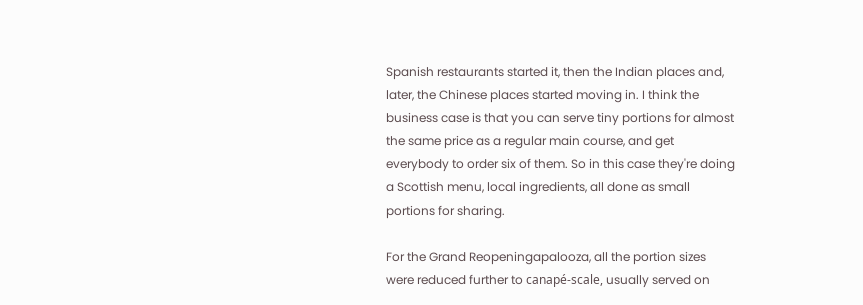Spanish restaurants started it, then the Indian places and, later, the Chinese places started moving in. I think the business case is that you can serve tiny portions for almost the same price as a regular main course, and get everybody to order six of them. So in this case they're doing a Scottish menu, local ingredients, all done as small portions for sharing.

For the Grand Reopeningapalooza, all the portion sizes were reduced further to canapé-scale, usually served on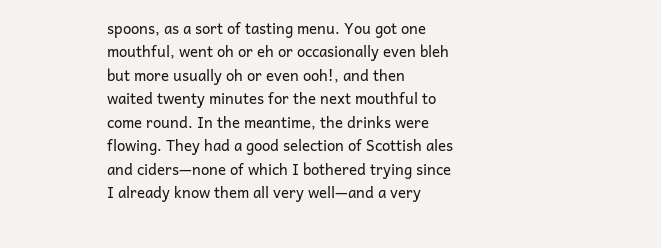spoons, as a sort of tasting menu. You got one mouthful, went oh or eh or occasionally even bleh but more usually oh or even ooh!, and then waited twenty minutes for the next mouthful to come round. In the meantime, the drinks were flowing. They had a good selection of Scottish ales and ciders—none of which I bothered trying since I already know them all very well—and a very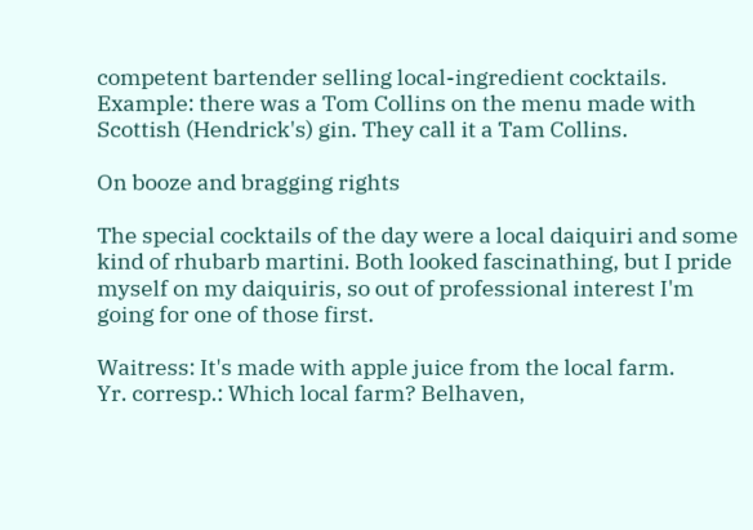competent bartender selling local-ingredient cocktails. Example: there was a Tom Collins on the menu made with Scottish (Hendrick's) gin. They call it a Tam Collins.

On booze and bragging rights

The special cocktails of the day were a local daiquiri and some kind of rhubarb martini. Both looked fascinathing, but I pride myself on my daiquiris, so out of professional interest I'm going for one of those first.

Waitress: It's made with apple juice from the local farm.
Yr. corresp.: Which local farm? Belhaven,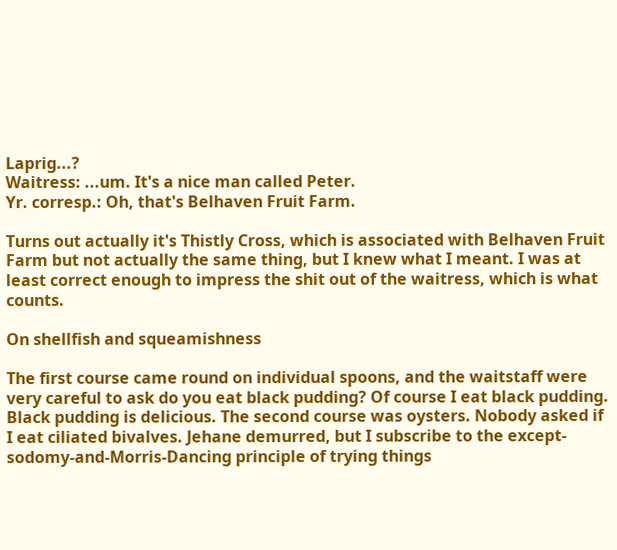Laprig...?
Waitress: ...um. It's a nice man called Peter.
Yr. corresp.: Oh, that's Belhaven Fruit Farm.

Turns out actually it's Thistly Cross, which is associated with Belhaven Fruit Farm but not actually the same thing, but I knew what I meant. I was at least correct enough to impress the shit out of the waitress, which is what counts.

On shellfish and squeamishness

The first course came round on individual spoons, and the waitstaff were very careful to ask do you eat black pudding? Of course I eat black pudding. Black pudding is delicious. The second course was oysters. Nobody asked if I eat ciliated bivalves. Jehane demurred, but I subscribe to the except-sodomy-and-Morris-Dancing principle of trying things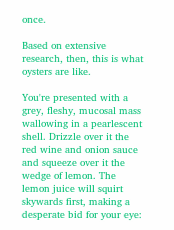once.

Based on extensive research, then, this is what oysters are like.

You're presented with a grey, fleshy, mucosal mass wallowing in a pearlescent shell. Drizzle over it the red wine and onion sauce and squeeze over it the wedge of lemon. The lemon juice will squirt skywards first, making a desperate bid for your eye: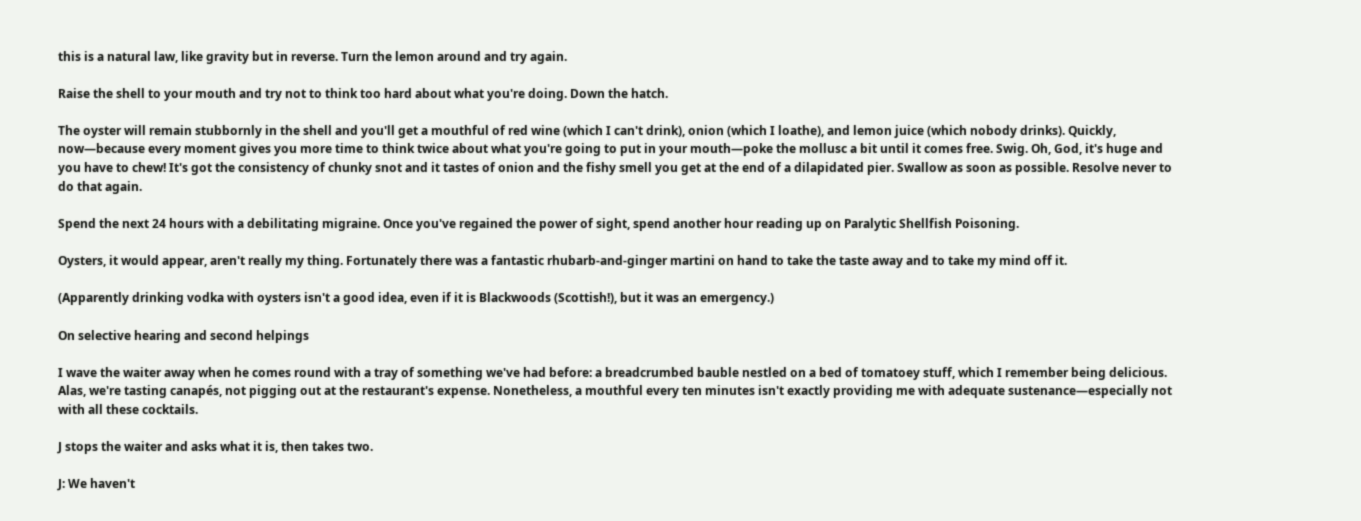this is a natural law, like gravity but in reverse. Turn the lemon around and try again.

Raise the shell to your mouth and try not to think too hard about what you're doing. Down the hatch.

The oyster will remain stubbornly in the shell and you'll get a mouthful of red wine (which I can't drink), onion (which I loathe), and lemon juice (which nobody drinks). Quickly, now—because every moment gives you more time to think twice about what you're going to put in your mouth—poke the mollusc a bit until it comes free. Swig. Oh, God, it's huge and you have to chew! It's got the consistency of chunky snot and it tastes of onion and the fishy smell you get at the end of a dilapidated pier. Swallow as soon as possible. Resolve never to do that again.

Spend the next 24 hours with a debilitating migraine. Once you've regained the power of sight, spend another hour reading up on Paralytic Shellfish Poisoning.

Oysters, it would appear, aren't really my thing. Fortunately there was a fantastic rhubarb-and-ginger martini on hand to take the taste away and to take my mind off it.

(Apparently drinking vodka with oysters isn't a good idea, even if it is Blackwoods (Scottish!), but it was an emergency.)

On selective hearing and second helpings

I wave the waiter away when he comes round with a tray of something we've had before: a breadcrumbed bauble nestled on a bed of tomatoey stuff, which I remember being delicious. Alas, we're tasting canapés, not pigging out at the restaurant's expense. Nonetheless, a mouthful every ten minutes isn't exactly providing me with adequate sustenance—especially not with all these cocktails.

J stops the waiter and asks what it is, then takes two.

J: We haven't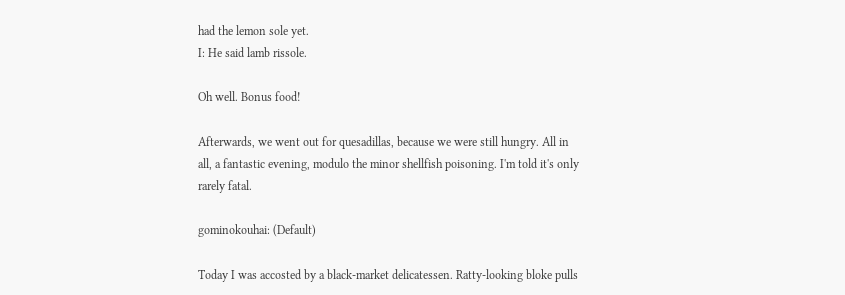had the lemon sole yet.
I: He said lamb rissole.

Oh well. Bonus food!

Afterwards, we went out for quesadillas, because we were still hungry. All in all, a fantastic evening, modulo the minor shellfish poisoning. I'm told it's only rarely fatal.

gominokouhai: (Default)

Today I was accosted by a black-market delicatessen. Ratty-looking bloke pulls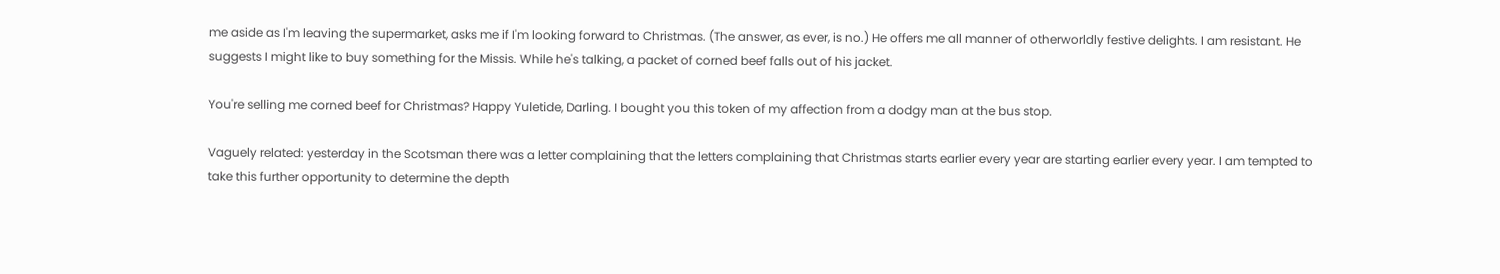me aside as I'm leaving the supermarket, asks me if I'm looking forward to Christmas. (The answer, as ever, is no.) He offers me all manner of otherworldly festive delights. I am resistant. He suggests I might like to buy something for the Missis. While he's talking, a packet of corned beef falls out of his jacket.

You're selling me corned beef for Christmas? Happy Yuletide, Darling. I bought you this token of my affection from a dodgy man at the bus stop.

Vaguely related: yesterday in the Scotsman there was a letter complaining that the letters complaining that Christmas starts earlier every year are starting earlier every year. I am tempted to take this further opportunity to determine the depth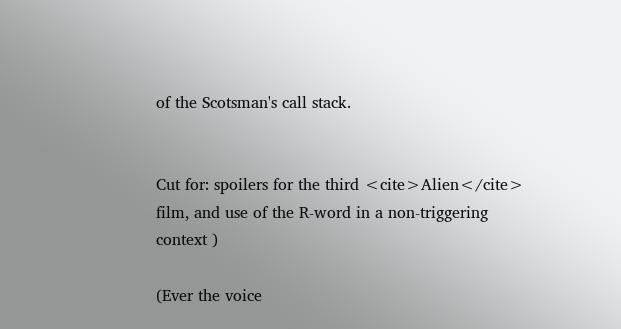of the Scotsman's call stack.


Cut for: spoilers for the third <cite>Alien</cite> film, and use of the R-word in a non-triggering context )

(Ever the voice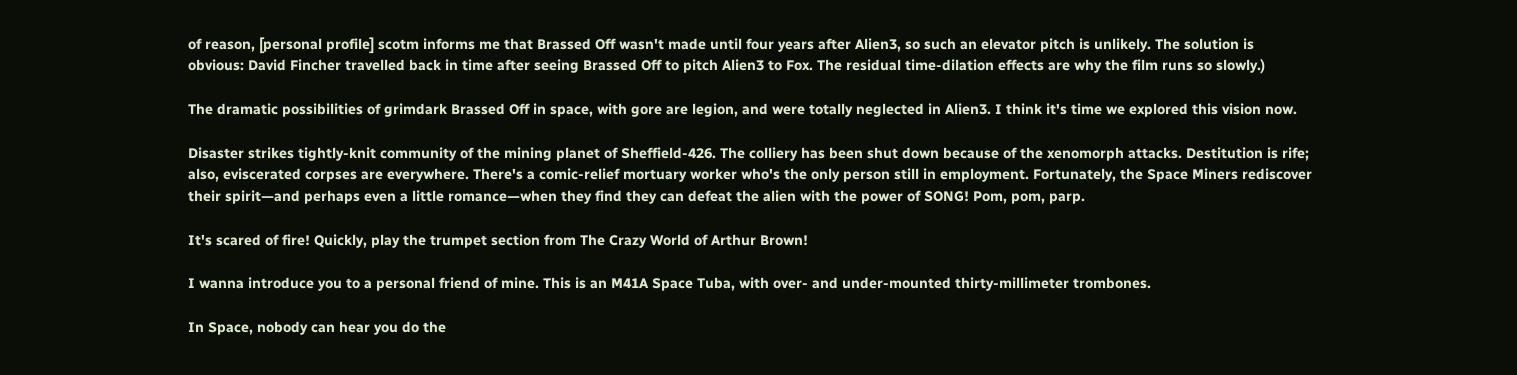of reason, [personal profile] scotm informs me that Brassed Off wasn't made until four years after Alien3, so such an elevator pitch is unlikely. The solution is obvious: David Fincher travelled back in time after seeing Brassed Off to pitch Alien3 to Fox. The residual time-dilation effects are why the film runs so slowly.)

The dramatic possibilities of grimdark Brassed Off in space, with gore are legion, and were totally neglected in Alien3. I think it's time we explored this vision now.

Disaster strikes tightly-knit community of the mining planet of Sheffield-426. The colliery has been shut down because of the xenomorph attacks. Destitution is rife; also, eviscerated corpses are everywhere. There's a comic-relief mortuary worker who's the only person still in employment. Fortunately, the Space Miners rediscover their spirit—and perhaps even a little romance—when they find they can defeat the alien with the power of SONG! Pom, pom, parp.

It's scared of fire! Quickly, play the trumpet section from The Crazy World of Arthur Brown!

I wanna introduce you to a personal friend of mine. This is an M41A Space Tuba, with over- and under-mounted thirty-millimeter trombones.

In Space, nobody can hear you do the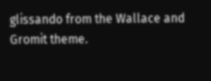glissando from the Wallace and Gromit theme.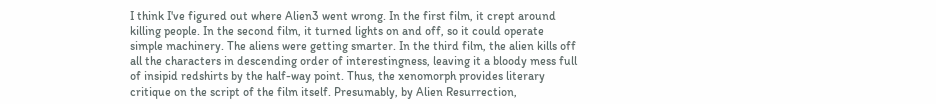I think I've figured out where Alien3 went wrong. In the first film, it crept around killing people. In the second film, it turned lights on and off, so it could operate simple machinery. The aliens were getting smarter. In the third film, the alien kills off all the characters in descending order of interestingness, leaving it a bloody mess full of insipid redshirts by the half-way point. Thus, the xenomorph provides literary critique on the script of the film itself. Presumably, by Alien Resurrection,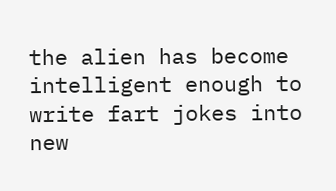the alien has become intelligent enough to write fart jokes into new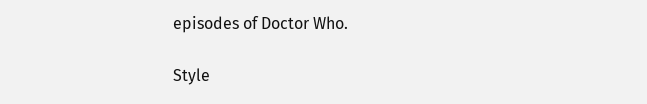episodes of Doctor Who.

Style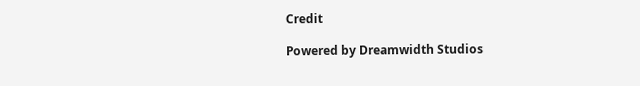Credit

Powered by Dreamwidth Studios